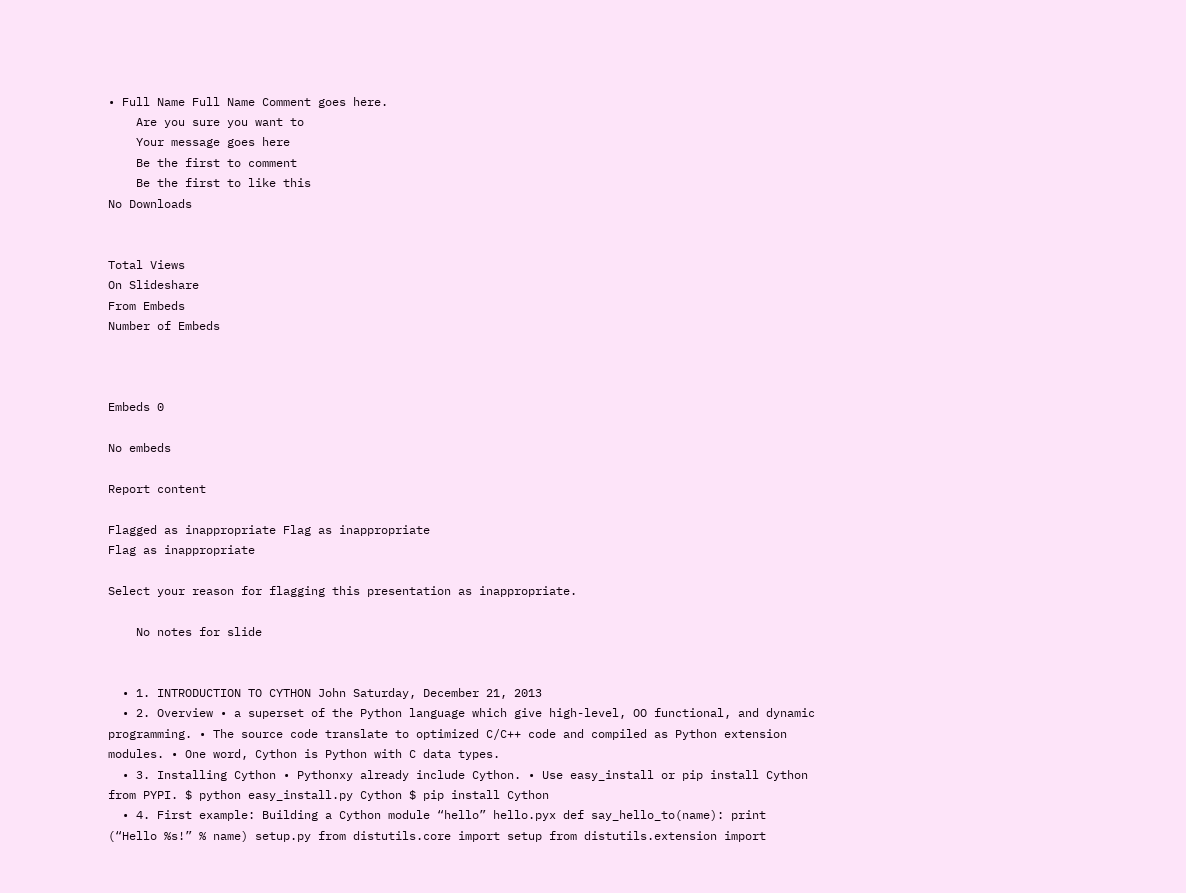• Full Name Full Name Comment goes here.
    Are you sure you want to
    Your message goes here
    Be the first to comment
    Be the first to like this
No Downloads


Total Views
On Slideshare
From Embeds
Number of Embeds



Embeds 0

No embeds

Report content

Flagged as inappropriate Flag as inappropriate
Flag as inappropriate

Select your reason for flagging this presentation as inappropriate.

    No notes for slide


  • 1. INTRODUCTION TO CYTHON John Saturday, December 21, 2013
  • 2. Overview • a superset of the Python language which give high-level, OO functional, and dynamic programming. • The source code translate to optimized C/C++ code and compiled as Python extension modules. • One word, Cython is Python with C data types.
  • 3. Installing Cython • Pythonxy already include Cython. • Use easy_install or pip install Cython from PYPI. $ python easy_install.py Cython $ pip install Cython
  • 4. First example: Building a Cython module “hello” hello.pyx def say_hello_to(name): print (“Hello %s!” % name) setup.py from distutils.core import setup from distutils.extension import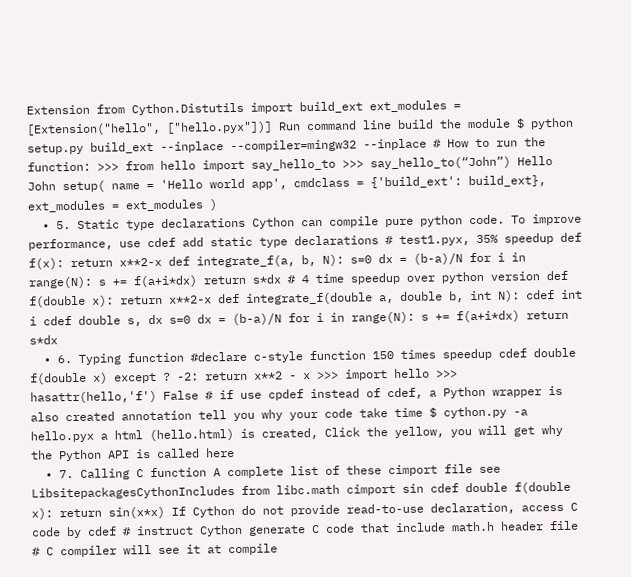Extension from Cython.Distutils import build_ext ext_modules = [Extension("hello", ["hello.pyx"])] Run command line build the module $ python setup.py build_ext --inplace --compiler=mingw32 --inplace # How to run the function: >>> from hello import say_hello_to >>> say_hello_to(“John”) Hello John setup( name = 'Hello world app', cmdclass = {'build_ext': build_ext}, ext_modules = ext_modules )
  • 5. Static type declarations Cython can compile pure python code. To improve performance, use cdef add static type declarations # test1.pyx, 35% speedup def f(x): return x**2-x def integrate_f(a, b, N): s=0 dx = (b-a)/N for i in range(N): s += f(a+i*dx) return s*dx # 4 time speedup over python version def f(double x): return x**2-x def integrate_f(double a, double b, int N): cdef int i cdef double s, dx s=0 dx = (b-a)/N for i in range(N): s += f(a+i*dx) return s*dx
  • 6. Typing function #declare c-style function 150 times speedup cdef double f(double x) except ? -2: return x**2 - x >>> import hello >>> hasattr(hello,'f') False # if use cpdef instead of cdef, a Python wrapper is also created annotation tell you why your code take time $ cython.py -a hello.pyx a html (hello.html) is created, Click the yellow, you will get why the Python API is called here
  • 7. Calling C function A complete list of these cimport file see LibsitepackagesCythonIncludes from libc.math cimport sin cdef double f(double x): return sin(x*x) If Cython do not provide read-to-use declaration, access C code by cdef # instruct Cython generate C code that include math.h header file # C compiler will see it at compile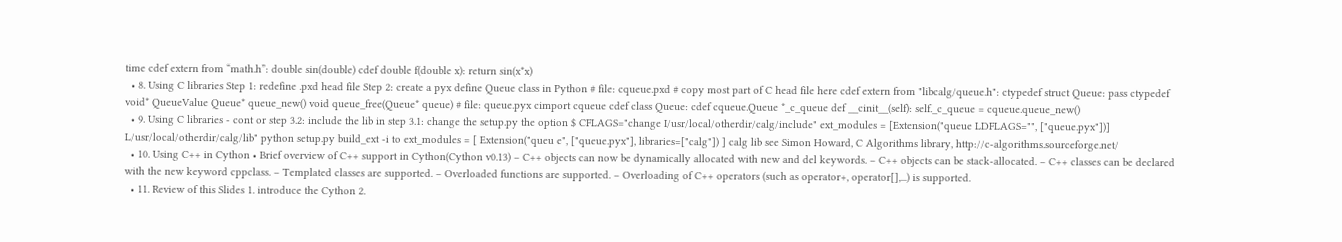time cdef extern from “math.h”: double sin(double) cdef double f(double x): return sin(x*x)
  • 8. Using C libraries Step 1: redefine .pxd head file Step 2: create a pyx define Queue class in Python # file: cqueue.pxd # copy most part of C head file here cdef extern from "libcalg/queue.h": ctypedef struct Queue: pass ctypedef void* QueueValue Queue* queue_new() void queue_free(Queue* queue) # file: queue.pyx cimport cqueue cdef class Queue: cdef cqueue.Queue *_c_queue def __cinit__(self): self._c_queue = cqueue.queue_new()
  • 9. Using C libraries - cont or step 3.2: include the lib in step 3.1: change the setup.py the option $ CFLAGS="change I/usr/local/otherdir/calg/include" ext_modules = [Extension("queue LDFLAGS="", ["queue.pyx"])] L/usr/local/otherdir/calg/lib" python setup.py build_ext -i to ext_modules = [ Extension("queu e", ["queue.pyx"], libraries=["calg"]) ] calg lib see Simon Howard, C Algorithms library, http://c-algorithms.sourceforge.net/
  • 10. Using C++ in Cython • Brief overview of C++ support in Cython(Cython v0.13) – C++ objects can now be dynamically allocated with new and del keywords. – C++ objects can be stack-allocated. – C++ classes can be declared with the new keyword cppclass. – Templated classes are supported. – Overloaded functions are supported. – Overloading of C++ operators (such as operator+, operator[],...) is supported.
  • 11. Review of this Slides 1. introduce the Cython 2.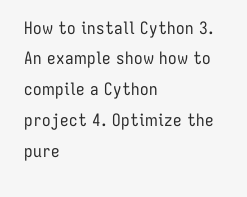How to install Cython 3. An example show how to compile a Cython project 4. Optimize the pure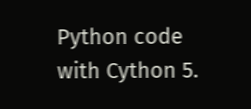Python code with Cython 5.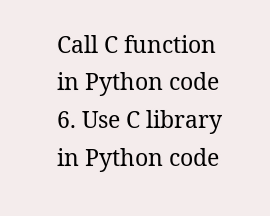Call C function in Python code 6. Use C library in Python code